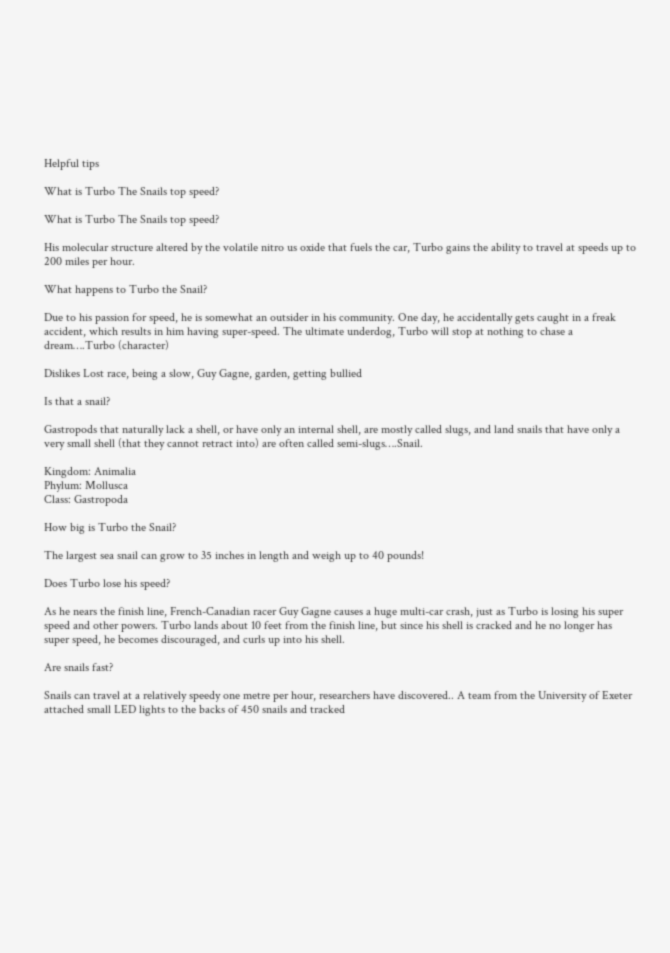Helpful tips

What is Turbo The Snails top speed?

What is Turbo The Snails top speed?

His molecular structure altered by the volatile nitro us oxide that fuels the car, Turbo gains the ability to travel at speeds up to 200 miles per hour.

What happens to Turbo the Snail?

Due to his passion for speed, he is somewhat an outsider in his community. One day, he accidentally gets caught in a freak accident, which results in him having super-speed. The ultimate underdog, Turbo will stop at nothing to chase a dream….Turbo (character)

Dislikes Lost race, being a slow, Guy Gagne, garden, getting bullied

Is that a snail?

Gastropods that naturally lack a shell, or have only an internal shell, are mostly called slugs, and land snails that have only a very small shell (that they cannot retract into) are often called semi-slugs….Snail.

Kingdom: Animalia
Phylum: Mollusca
Class: Gastropoda

How big is Turbo the Snail?

The largest sea snail can grow to 35 inches in length and weigh up to 40 pounds!

Does Turbo lose his speed?

As he nears the finish line, French-Canadian racer Guy Gagne causes a huge multi-car crash, just as Turbo is losing his super speed and other powers. Turbo lands about 10 feet from the finish line, but since his shell is cracked and he no longer has super speed, he becomes discouraged, and curls up into his shell.

Are snails fast?

Snails can travel at a relatively speedy one metre per hour, researchers have discovered.. A team from the University of Exeter attached small LED lights to the backs of 450 snails and tracked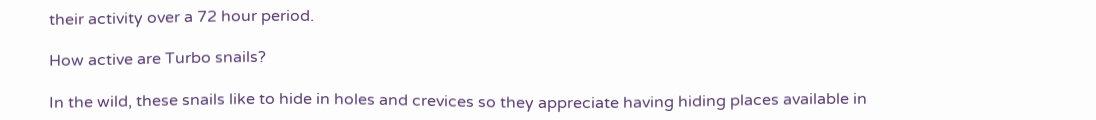their activity over a 72 hour period.

How active are Turbo snails?

In the wild, these snails like to hide in holes and crevices so they appreciate having hiding places available in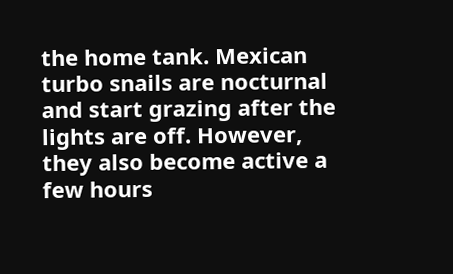the home tank. Mexican turbo snails are nocturnal and start grazing after the lights are off. However, they also become active a few hours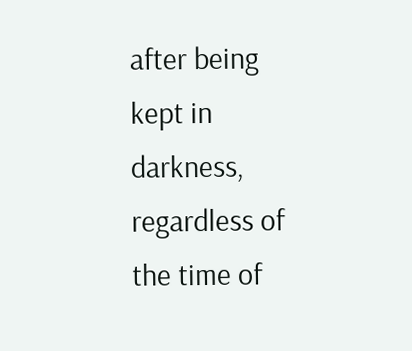after being kept in darkness, regardless of the time of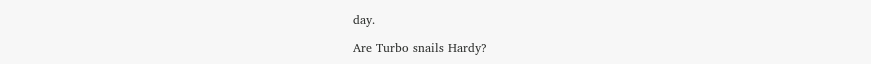day.

Are Turbo snails Hardy?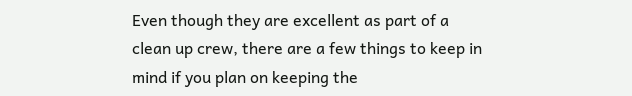Even though they are excellent as part of a clean up crew, there are a few things to keep in mind if you plan on keeping the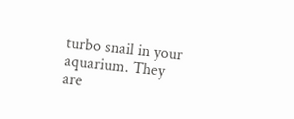turbo snail in your aquarium. They are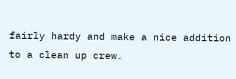fairly hardy and make a nice addition to a clean up crew.